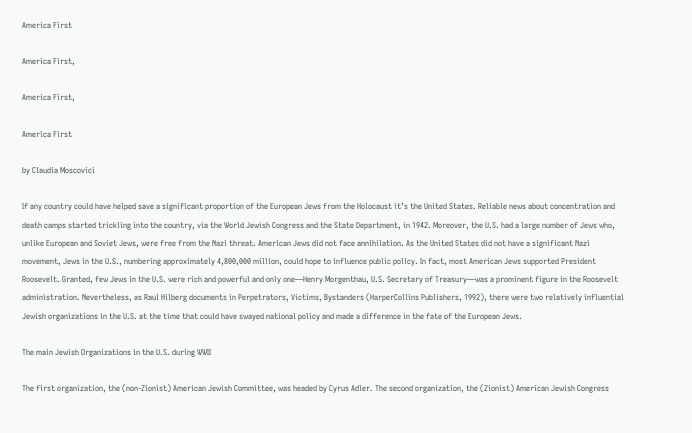America First

America First,

America First,

America First

by Claudia Moscovici

If any country could have helped save a significant proportion of the European Jews from the Holocaust it’s the United States. Reliable news about concentration and death camps started trickling into the country, via the World Jewish Congress and the State Department, in 1942. Moreover, the U.S. had a large number of Jews who, unlike European and Soviet Jews, were free from the Nazi threat. American Jews did not face annihilation. As the United States did not have a significant Nazi movement, Jews in the U.S., numbering approximately 4,800,000 million, could hope to influence public policy. In fact, most American Jews supported President Roosevelt. Granted, few Jews in the U.S. were rich and powerful and only one—Henry Morgenthau, U.S. Secretary of Treasury—was a prominent figure in the Roosevelt administration. Nevertheless, as Raul Hilberg documents in Perpetrators, Victims, Bystanders (HarperCollins Publishers, 1992), there were two relatively influential Jewish organizations in the U.S. at the time that could have swayed national policy and made a difference in the fate of the European Jews.

The main Jewish Organizations in the U.S. during WWII

The first organization, the (non-Zionist) American Jewish Committee, was headed by Cyrus Adler. The second organization, the (Zionist) American Jewish Congress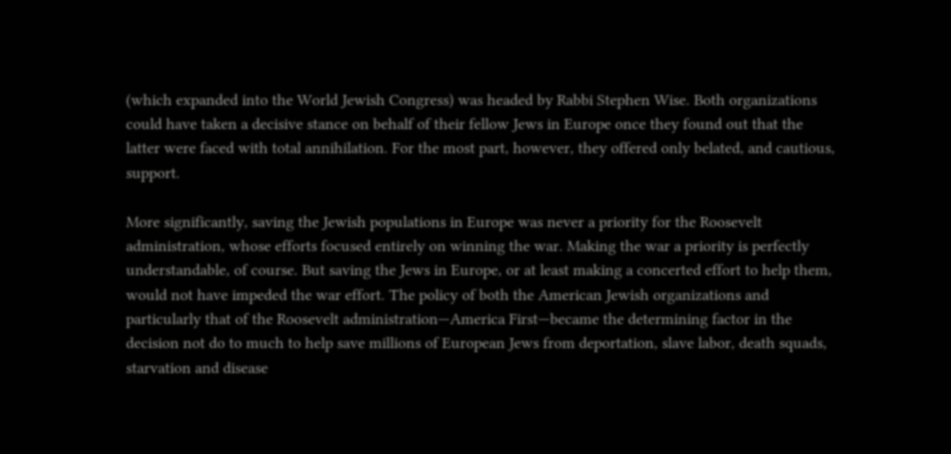(which expanded into the World Jewish Congress) was headed by Rabbi Stephen Wise. Both organizations could have taken a decisive stance on behalf of their fellow Jews in Europe once they found out that the latter were faced with total annihilation. For the most part, however, they offered only belated, and cautious, support.

More significantly, saving the Jewish populations in Europe was never a priority for the Roosevelt administration, whose efforts focused entirely on winning the war. Making the war a priority is perfectly understandable, of course. But saving the Jews in Europe, or at least making a concerted effort to help them, would not have impeded the war effort. The policy of both the American Jewish organizations and particularly that of the Roosevelt administration—America First—became the determining factor in the decision not do to much to help save millions of European Jews from deportation, slave labor, death squads, starvation and disease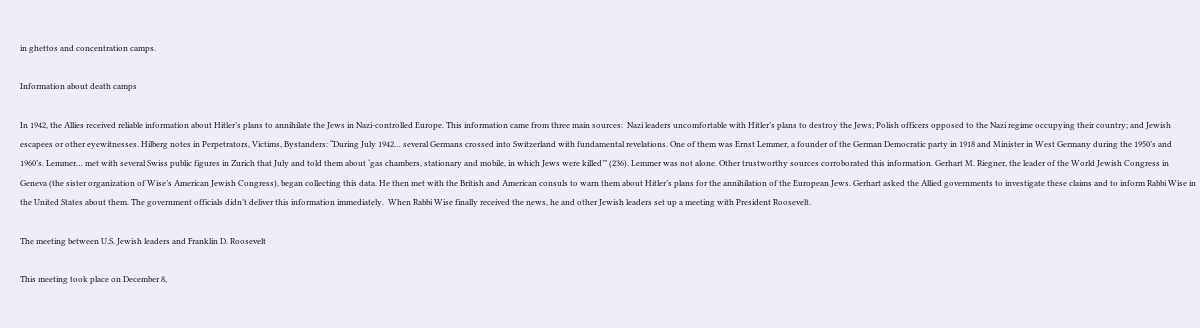in ghettos and concentration camps.

Information about death camps

In 1942, the Allies received reliable information about Hitler’s plans to annihilate the Jews in Nazi-controlled Europe. This information came from three main sources:  Nazi leaders uncomfortable with Hitler’s plans to destroy the Jews; Polish officers opposed to the Nazi regime occupying their country; and Jewish escapees or other eyewitnesses. Hilberg notes in Perpetrators, Victims, Bystanders: “During July 1942… several Germans crossed into Switzerland with fundamental revelations. One of them was Ernst Lemmer, a founder of the German Democratic party in 1918 and Minister in West Germany during the 1950’s and 1960’s. Lemmer… met with several Swiss public figures in Zurich that July and told them about ‘gas chambers, stationary and mobile, in which Jews were killed’” (236). Lemmer was not alone. Other trustworthy sources corroborated this information. Gerhart M. Riegner, the leader of the World Jewish Congress in Geneva (the sister organization of Wise’s American Jewish Congress), began collecting this data. He then met with the British and American consuls to warn them about Hitler’s plans for the annihilation of the European Jews. Gerhart asked the Allied governments to investigate these claims and to inform Rabbi Wise in the United States about them. The government officials didn’t deliver this information immediately.  When Rabbi Wise finally received the news, he and other Jewish leaders set up a meeting with President Roosevelt.

The meeting between U.S. Jewish leaders and Franklin D. Roosevelt

This meeting took place on December 8,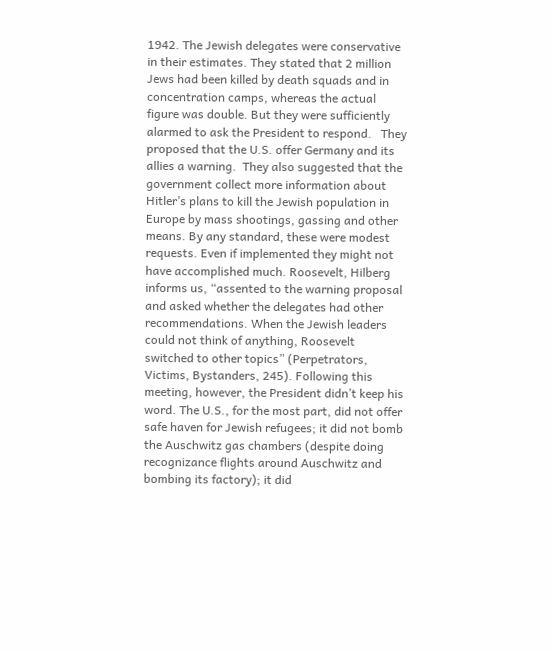1942. The Jewish delegates were conservative in their estimates. They stated that 2 million Jews had been killed by death squads and in concentration camps, whereas the actual figure was double. But they were sufficiently alarmed to ask the President to respond.   They proposed that the U.S. offer Germany and its allies a warning.  They also suggested that the government collect more information about Hitler’s plans to kill the Jewish population in Europe by mass shootings, gassing and other means. By any standard, these were modest requests. Even if implemented they might not have accomplished much. Roosevelt, Hilberg informs us, “assented to the warning proposal and asked whether the delegates had other recommendations. When the Jewish leaders could not think of anything, Roosevelt switched to other topics” (Perpetrators, Victims, Bystanders, 245). Following this meeting, however, the President didn’t keep his word. The U.S., for the most part, did not offer safe haven for Jewish refugees; it did not bomb the Auschwitz gas chambers (despite doing recognizance flights around Auschwitz and bombing its factory); it did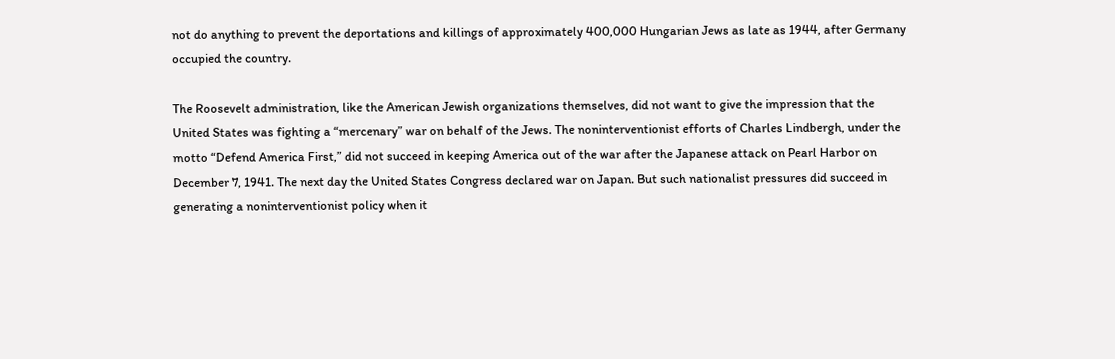not do anything to prevent the deportations and killings of approximately 400,000 Hungarian Jews as late as 1944, after Germany occupied the country.

The Roosevelt administration, like the American Jewish organizations themselves, did not want to give the impression that the United States was fighting a “mercenary” war on behalf of the Jews. The noninterventionist efforts of Charles Lindbergh, under the motto “Defend America First,” did not succeed in keeping America out of the war after the Japanese attack on Pearl Harbor on December 7, 1941. The next day the United States Congress declared war on Japan. But such nationalist pressures did succeed in generating a noninterventionist policy when it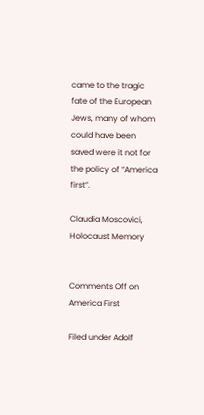came to the tragic fate of the European Jews, many of whom could have been saved were it not for the policy of “America first”.

Claudia Moscovici, Holocaust Memory


Comments Off on America First

Filed under Adolf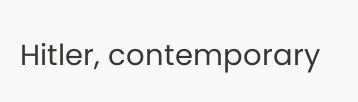Hitler, contemporary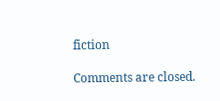fiction

Comments are closed.